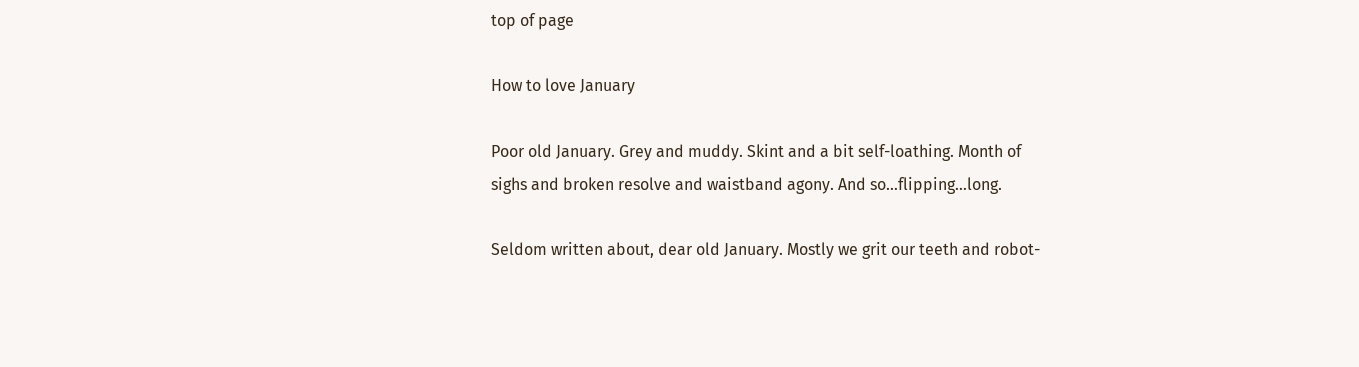top of page

How to love January

Poor old January. Grey and muddy. Skint and a bit self-loathing. Month of sighs and broken resolve and waistband agony. And so…flipping…long.

Seldom written about, dear old January. Mostly we grit our teeth and robot-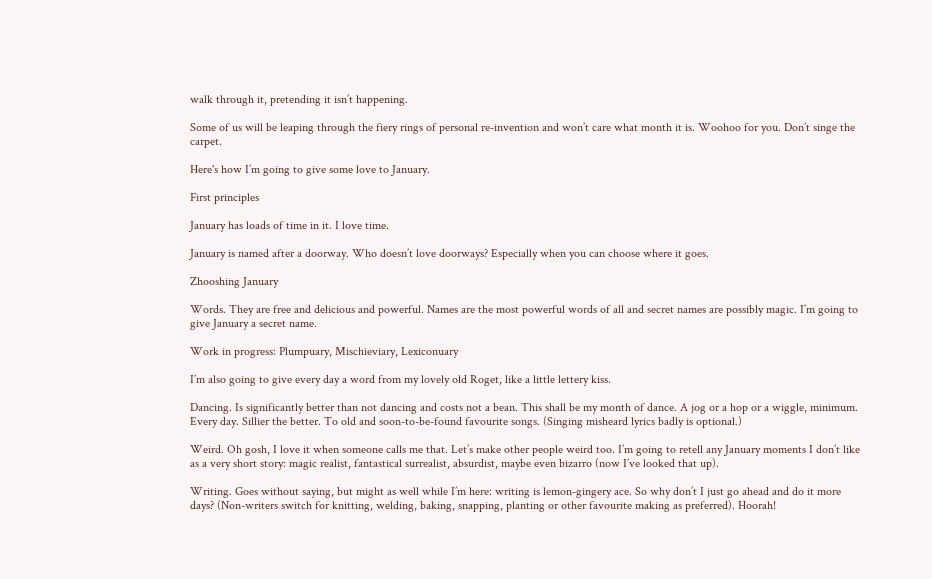walk through it, pretending it isn’t happening.

Some of us will be leaping through the fiery rings of personal re-invention and won’t care what month it is. Woohoo for you. Don’t singe the carpet.

Here's how I’m going to give some love to January.

First principles

January has loads of time in it. I love time.

January is named after a doorway. Who doesn’t love doorways? Especially when you can choose where it goes.

Zhooshing January

Words. They are free and delicious and powerful. Names are the most powerful words of all and secret names are possibly magic. I’m going to give January a secret name.

Work in progress: Plumpuary, Mischieviary, Lexiconuary

I’m also going to give every day a word from my lovely old Roget, like a little lettery kiss.

Dancing. Is significantly better than not dancing and costs not a bean. This shall be my month of dance. A jog or a hop or a wiggle, minimum. Every day. Sillier the better. To old and soon-to-be-found favourite songs. (Singing misheard lyrics badly is optional.)

Weird. Oh gosh, I love it when someone calls me that. Let’s make other people weird too. I’m going to retell any January moments I don’t like as a very short story: magic realist, fantastical surrealist, absurdist, maybe even bizarro (now I’ve looked that up).

Writing. Goes without saying, but might as well while I’m here: writing is lemon-gingery ace. So why don’t I just go ahead and do it more days? (Non-writers switch for knitting, welding, baking, snapping, planting or other favourite making as preferred). Hoorah!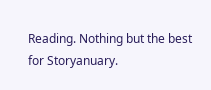Reading. Nothing but the best for Storyanuary.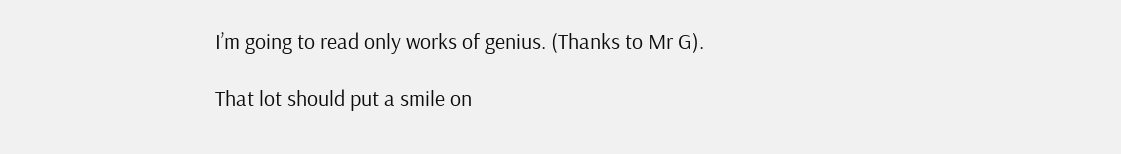I’m going to read only works of genius. (Thanks to Mr G).

That lot should put a smile on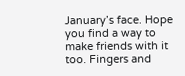January’s face. Hope you find a way to make friends with it too. Fingers and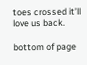toes crossed it’ll love us back.

bottom of page